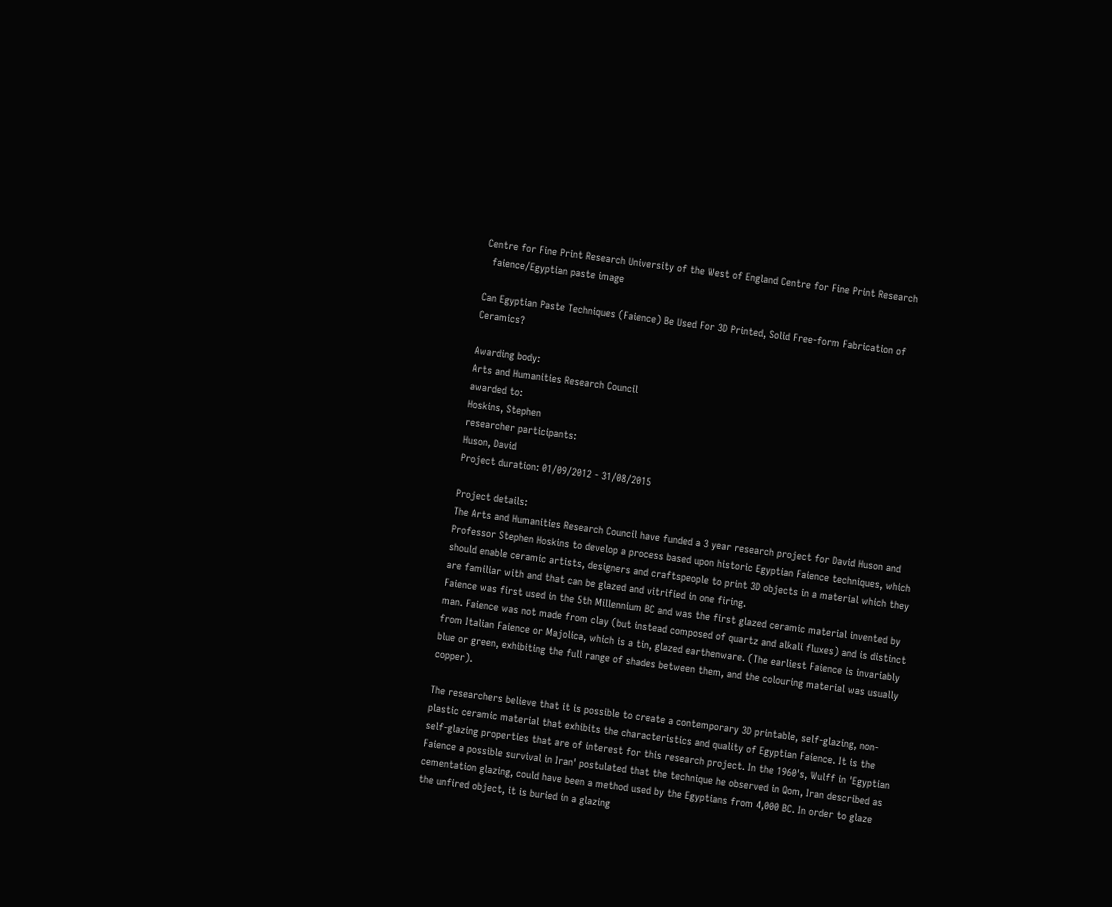Centre for Fine Print Research University of the West of England Centre for Fine Print Research
  faience/Egyptian paste image

Can Egyptian Paste Techniques (Faience) Be Used For 3D Printed, Solid Free-form Fabrication of Ceramics?

Awarding body:
Arts and Humanities Research Council
awarded to:
Hoskins, Stephen
researcher participants:
Huson, David
Project duration: 01/09/2012 - 31/08/2015

Project details:
The Arts and Humanities Research Council have funded a 3 year research project for David Huson and Professor Stephen Hoskins to develop a process based upon historic Egyptian Faience techniques, which should enable ceramic artists, designers and craftspeople to print 3D objects in a material which they are familiar with and that can be glazed and vitrified in one firing.
Faience was first used in the 5th Millennium BC and was the first glazed ceramic material invented by man. Faience was not made from clay (but instead composed of quartz and alkali fluxes) and is distinct from Italian Faience or Majolica, which is a tin, glazed earthenware. (The earliest Faience is invariably blue or green, exhibiting the full range of shades between them, and the colouring material was usually copper).

The researchers believe that it is possible to create a contemporary 3D printable, self-glazing, non-plastic ceramic material that exhibits the characteristics and quality of Egyptian Faience. It is the self-glazing properties that are of interest for this research project. In the 1960's, Wulff in 'Egyptian Faience a possible survival in Iran' postulated that the technique he observed in Qom, Iran described as cementation glazing, could have been a method used by the Egyptians from 4,000 BC. In order to glaze the unfired object, it is buried in a glazing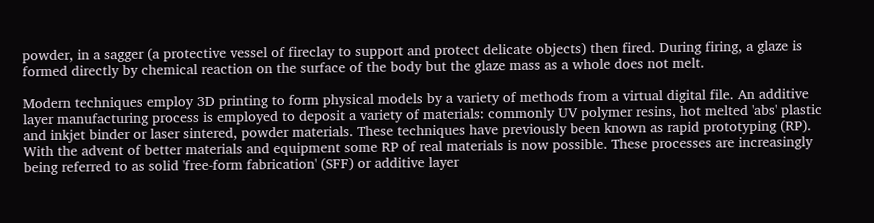powder, in a sagger (a protective vessel of fireclay to support and protect delicate objects) then fired. During firing, a glaze is formed directly by chemical reaction on the surface of the body but the glaze mass as a whole does not melt.

Modern techniques employ 3D printing to form physical models by a variety of methods from a virtual digital file. An additive layer manufacturing process is employed to deposit a variety of materials: commonly UV polymer resins, hot melted 'abs' plastic and inkjet binder or laser sintered, powder materials. These techniques have previously been known as rapid prototyping (RP). With the advent of better materials and equipment some RP of real materials is now possible. These processes are increasingly being referred to as solid 'free-form fabrication' (SFF) or additive layer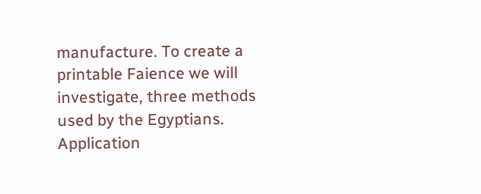manufacture. To create a printable Faience we will investigate, three methods used by the Egyptians.
Application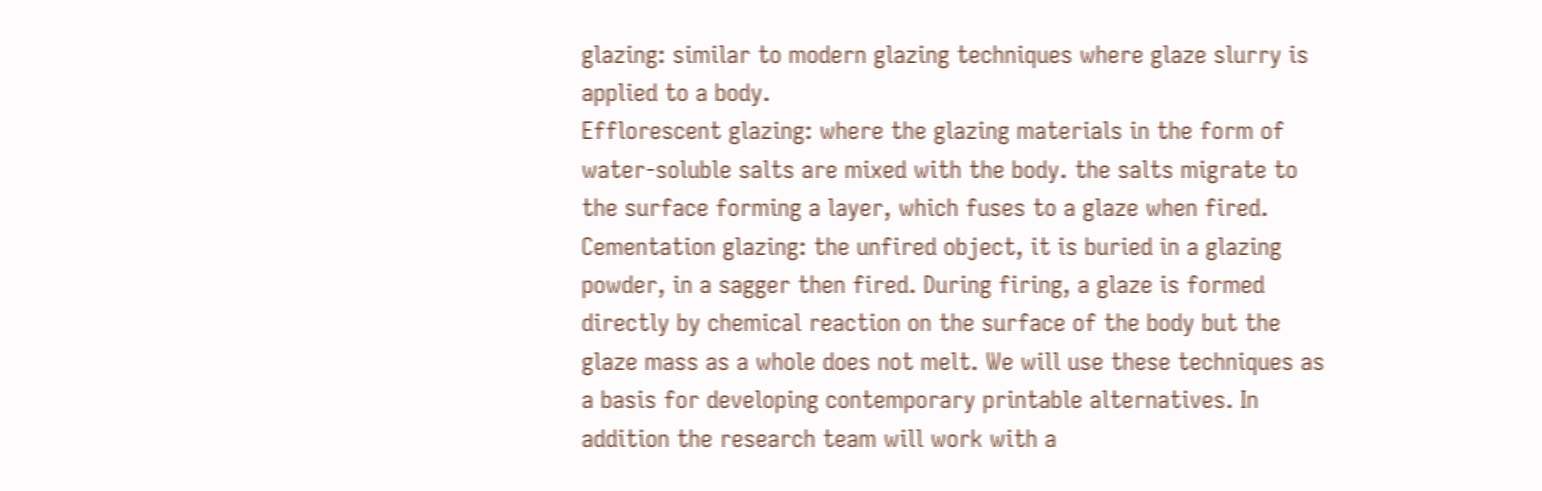glazing: similar to modern glazing techniques where glaze slurry is applied to a body.
Efflorescent glazing: where the glazing materials in the form of water-soluble salts are mixed with the body. the salts migrate to the surface forming a layer, which fuses to a glaze when fired.
Cementation glazing: the unfired object, it is buried in a glazing powder, in a sagger then fired. During firing, a glaze is formed directly by chemical reaction on the surface of the body but the glaze mass as a whole does not melt. We will use these techniques as a basis for developing contemporary printable alternatives. In addition the research team will work with a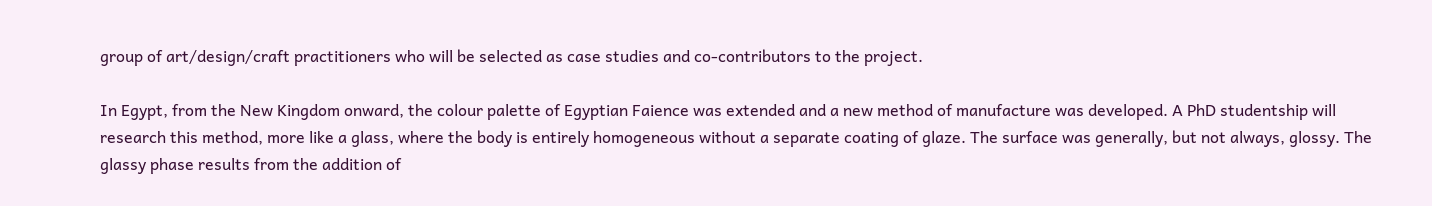group of art/design/craft practitioners who will be selected as case studies and co-contributors to the project.

In Egypt, from the New Kingdom onward, the colour palette of Egyptian Faience was extended and a new method of manufacture was developed. A PhD studentship will research this method, more like a glass, where the body is entirely homogeneous without a separate coating of glaze. The surface was generally, but not always, glossy. The glassy phase results from the addition of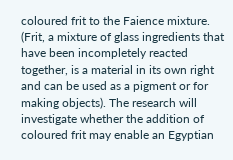coloured frit to the Faience mixture. (Frit, a mixture of glass ingredients that have been incompletely reacted together, is a material in its own right and can be used as a pigment or for making objects). The research will investigate whether the addition of coloured frit may enable an Egyptian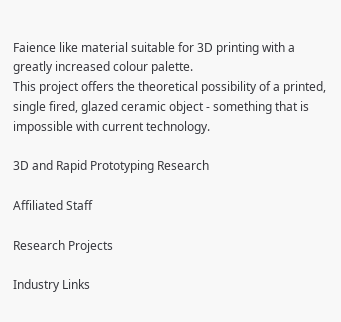Faience like material suitable for 3D printing with a greatly increased colour palette.
This project offers the theoretical possibility of a printed, single fired, glazed ceramic object - something that is impossible with current technology.

3D and Rapid Prototyping Research

Affiliated Staff

Research Projects

Industry Links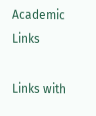Academic Links

Links with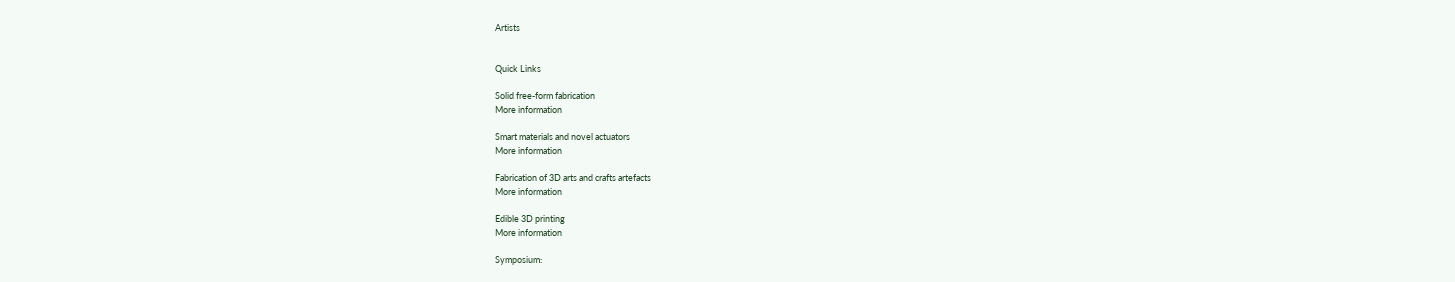Artists


Quick Links

Solid free-form fabrication
More information

Smart materials and novel actuators
More information

Fabrication of 3D arts and crafts artefacts
More information

Edible 3D printing
More information

Symposium: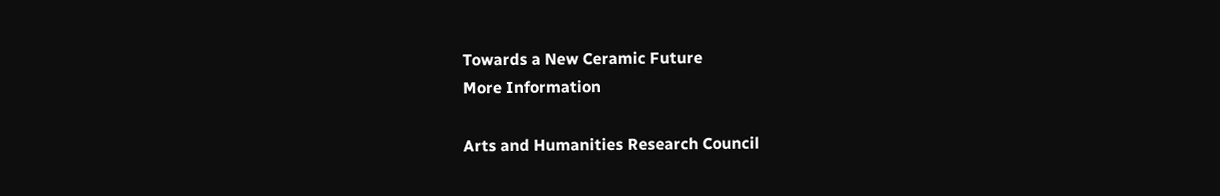Towards a New Ceramic Future
More Information

Arts and Humanities Research Council